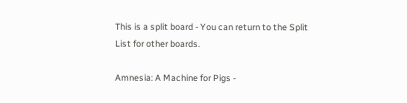This is a split board - You can return to the Split List for other boards.

Amnesia: A Machine for Pigs -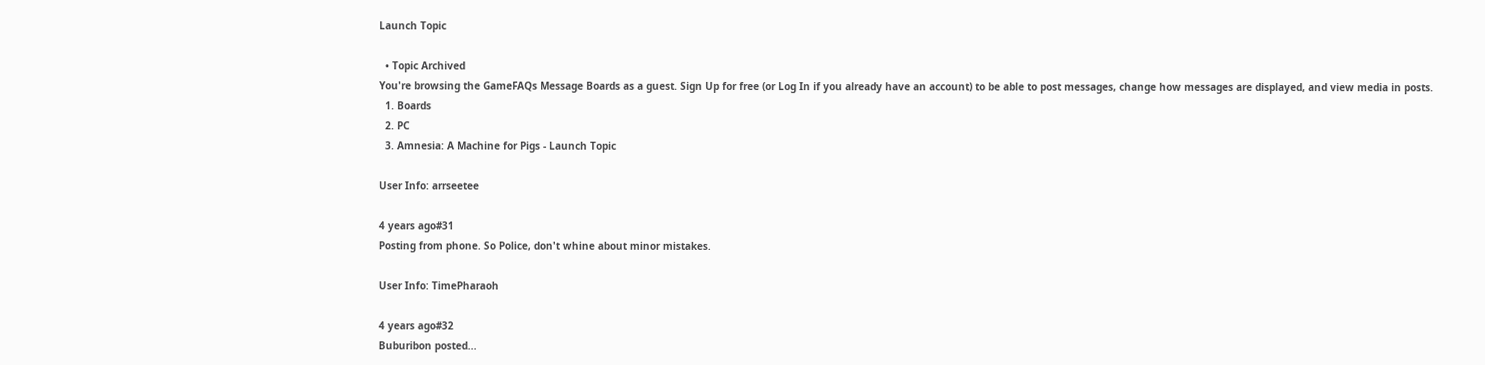Launch Topic

  • Topic Archived
You're browsing the GameFAQs Message Boards as a guest. Sign Up for free (or Log In if you already have an account) to be able to post messages, change how messages are displayed, and view media in posts.
  1. Boards
  2. PC
  3. Amnesia: A Machine for Pigs - Launch Topic

User Info: arrseetee

4 years ago#31
Posting from phone. So Police, don't whine about minor mistakes.

User Info: TimePharaoh

4 years ago#32
Buburibon posted...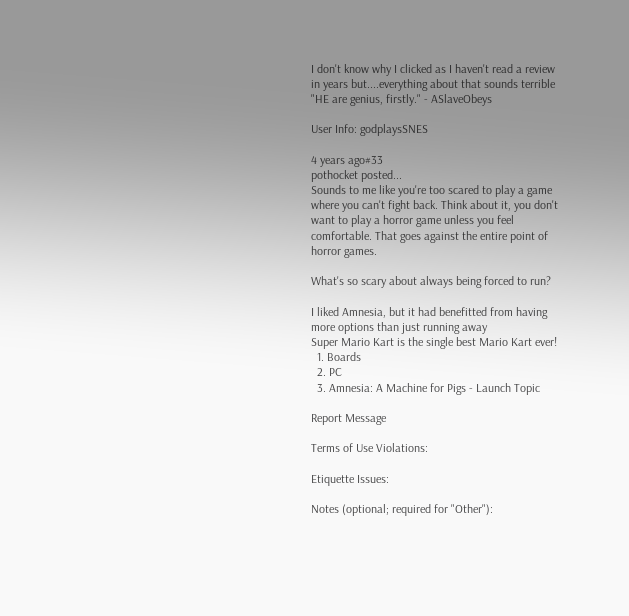I don't know why I clicked as I haven't read a review in years but....everything about that sounds terrible
"HE are genius, firstly." - ASlaveObeys

User Info: godplaysSNES

4 years ago#33
pothocket posted...
Sounds to me like you're too scared to play a game where you can't fight back. Think about it, you don't want to play a horror game unless you feel comfortable. That goes against the entire point of horror games.

What's so scary about always being forced to run?

I liked Amnesia, but it had benefitted from having more options than just running away
Super Mario Kart is the single best Mario Kart ever!
  1. Boards
  2. PC
  3. Amnesia: A Machine for Pigs - Launch Topic

Report Message

Terms of Use Violations:

Etiquette Issues:

Notes (optional; required for "Other"):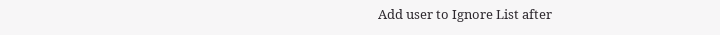Add user to Ignore List after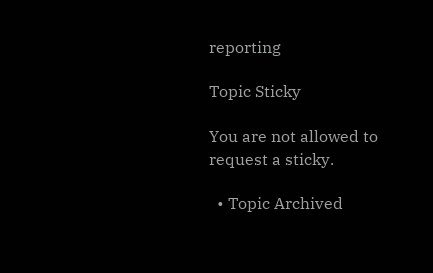reporting

Topic Sticky

You are not allowed to request a sticky.

  • Topic Archived